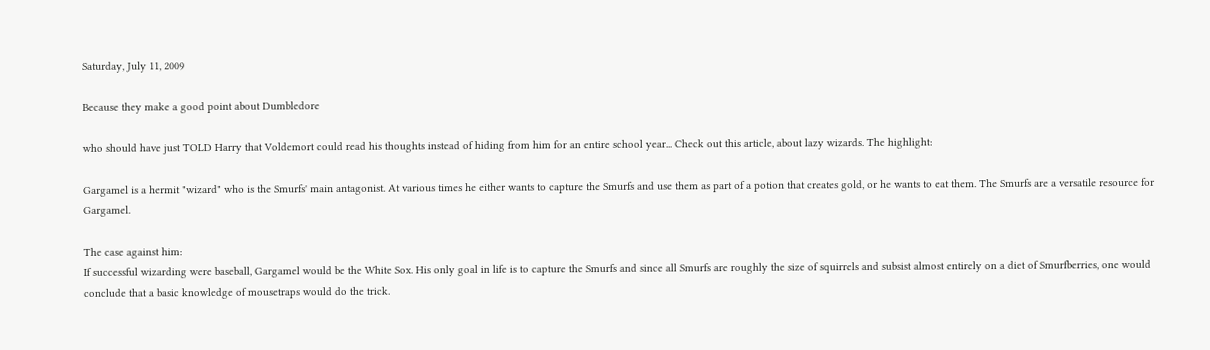Saturday, July 11, 2009

Because they make a good point about Dumbledore

who should have just TOLD Harry that Voldemort could read his thoughts instead of hiding from him for an entire school year... Check out this article, about lazy wizards. The highlight:

Gargamel is a hermit "wizard" who is the Smurfs' main antagonist. At various times he either wants to capture the Smurfs and use them as part of a potion that creates gold, or he wants to eat them. The Smurfs are a versatile resource for Gargamel.

The case against him:
If successful wizarding were baseball, Gargamel would be the White Sox. His only goal in life is to capture the Smurfs and since all Smurfs are roughly the size of squirrels and subsist almost entirely on a diet of Smurfberries, one would conclude that a basic knowledge of mousetraps would do the trick.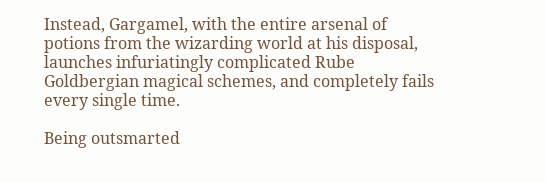Instead, Gargamel, with the entire arsenal of potions from the wizarding world at his disposal, launches infuriatingly complicated Rube Goldbergian magical schemes, and completely fails every single time.

Being outsmarted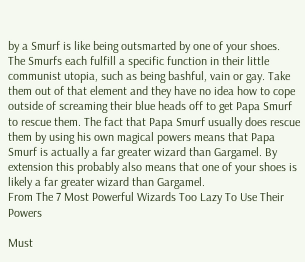by a Smurf is like being outsmarted by one of your shoes.
The Smurfs each fulfill a specific function in their little communist utopia, such as being bashful, vain or gay. Take them out of that element and they have no idea how to cope outside of screaming their blue heads off to get Papa Smurf to rescue them. The fact that Papa Smurf usually does rescue them by using his own magical powers means that Papa Smurf is actually a far greater wizard than Gargamel. By extension this probably also means that one of your shoes is likely a far greater wizard than Gargamel.
From The 7 Most Powerful Wizards Too Lazy To Use Their Powers

Must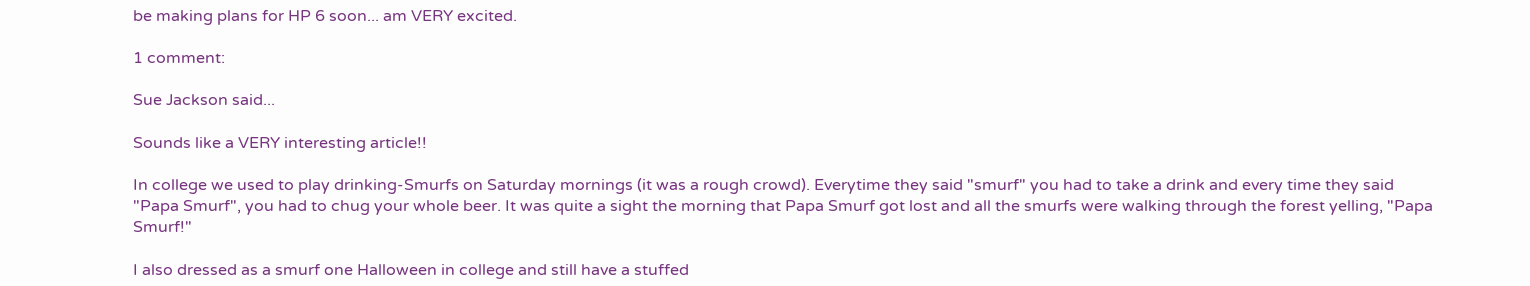be making plans for HP 6 soon... am VERY excited.

1 comment:

Sue Jackson said...

Sounds like a VERY interesting article!!

In college we used to play drinking-Smurfs on Saturday mornings (it was a rough crowd). Everytime they said "smurf" you had to take a drink and every time they said "Papa Smurf", you had to chug your whole beer. It was quite a sight the morning that Papa Smurf got lost and all the smurfs were walking through the forest yelling, "Papa Smurf!"

I also dressed as a smurf one Halloween in college and still have a stuffed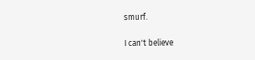smurf.

I can't believe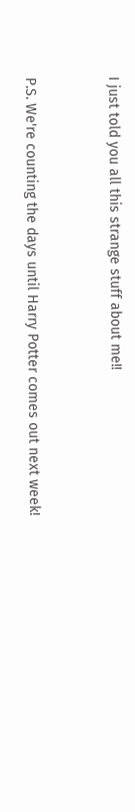I just told you all this strange stuff about me!!


P.S. We're counting the days until Harry Potter comes out next week!